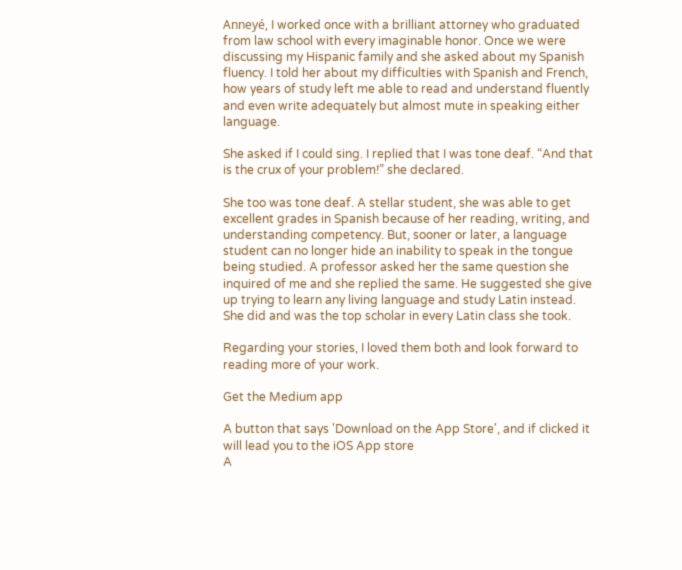Anneyé, I worked once with a brilliant attorney who graduated from law school with every imaginable honor. Once we were discussing my Hispanic family and she asked about my Spanish fluency. I told her about my difficulties with Spanish and French, how years of study left me able to read and understand fluently and even write adequately but almost mute in speaking either language.

She asked if I could sing. I replied that I was tone deaf. “And that is the crux of your problem!” she declared.

She too was tone deaf. A stellar student, she was able to get excellent grades in Spanish because of her reading, writing, and understanding competency. But, sooner or later, a language student can no longer hide an inability to speak in the tongue being studied. A professor asked her the same question she inquired of me and she replied the same. He suggested she give up trying to learn any living language and study Latin instead. She did and was the top scholar in every Latin class she took.

Regarding your stories, I loved them both and look forward to reading more of your work.

Get the Medium app

A button that says 'Download on the App Store', and if clicked it will lead you to the iOS App store
A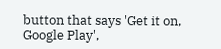button that says 'Get it on, Google Play',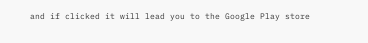and if clicked it will lead you to the Google Play store